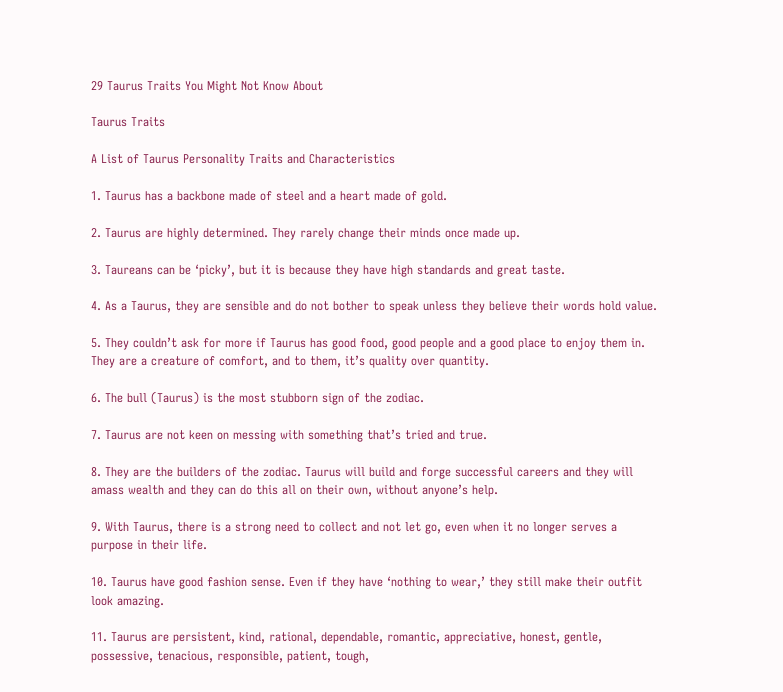29 Taurus Traits You Might Not Know About

Taurus Traits

A List of Taurus Personality Traits and Characteristics

1. Taurus has a backbone made of steel and a heart made of gold.

2. Taurus are highly determined. They rarely change their minds once made up.

3. Taureans can be ‘picky’, but it is because they have high standards and great taste.

4. As a Taurus, they are sensible and do not bother to speak unless they believe their words hold value.

5. They couldn’t ask for more if Taurus has good food, good people and a good place to enjoy them in. They are a creature of comfort, and to them, it’s quality over quantity.

6. The bull (Taurus) is the most stubborn sign of the zodiac.

7. Taurus are not keen on messing with something that’s tried and true.

8. They are the builders of the zodiac. Taurus will build and forge successful careers and they will amass wealth and they can do this all on their own, without anyone’s help.

9. With Taurus, there is a strong need to collect and not let go, even when it no longer serves a purpose in their life.

10. Taurus have good fashion sense. Even if they have ‘nothing to wear,’ they still make their outfit look amazing.

11. Taurus are persistent, kind, rational, dependable, romantic, appreciative, honest, gentle, possessive, tenacious, responsible, patient, tough,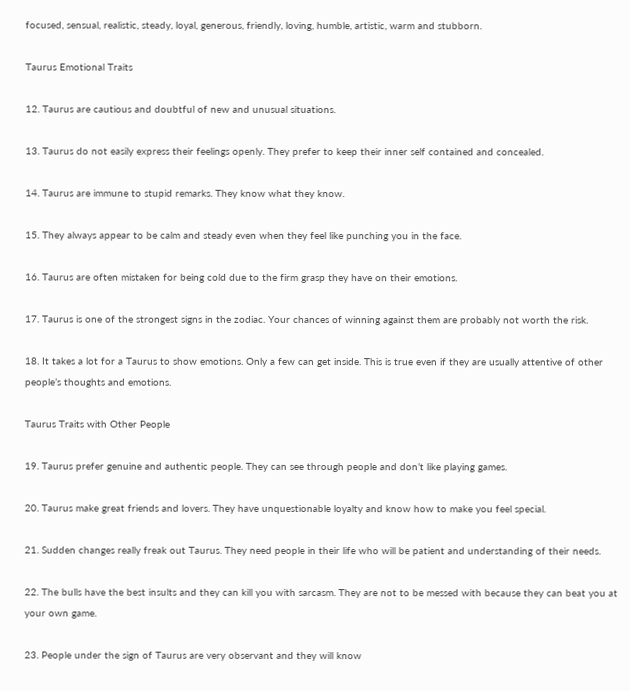focused, sensual, realistic, steady, loyal, generous, friendly, loving, humble, artistic, warm and stubborn.

Taurus Emotional Traits

12. Taurus are cautious and doubtful of new and unusual situations.

13. Taurus do not easily express their feelings openly. They prefer to keep their inner self contained and concealed.

14. Taurus are immune to stupid remarks. They know what they know.

15. They always appear to be calm and steady even when they feel like punching you in the face.

16. Taurus are often mistaken for being cold due to the firm grasp they have on their emotions.

17. Taurus is one of the strongest signs in the zodiac. Your chances of winning against them are probably not worth the risk.

18. It takes a lot for a Taurus to show emotions. Only a few can get inside. This is true even if they are usually attentive of other people’s thoughts and emotions.

Taurus Traits with Other People

19. Taurus prefer genuine and authentic people. They can see through people and don’t like playing games.

20. Taurus make great friends and lovers. They have unquestionable loyalty and know how to make you feel special.

21. Sudden changes really freak out Taurus. They need people in their life who will be patient and understanding of their needs.

22. The bulls have the best insults and they can kill you with sarcasm. They are not to be messed with because they can beat you at your own game.

23. People under the sign of Taurus are very observant and they will know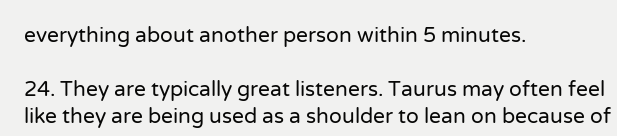everything about another person within 5 minutes.

24. They are typically great listeners. Taurus may often feel like they are being used as a shoulder to lean on because of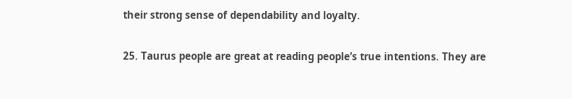their strong sense of dependability and loyalty.

25. Taurus people are great at reading people’s true intentions. They are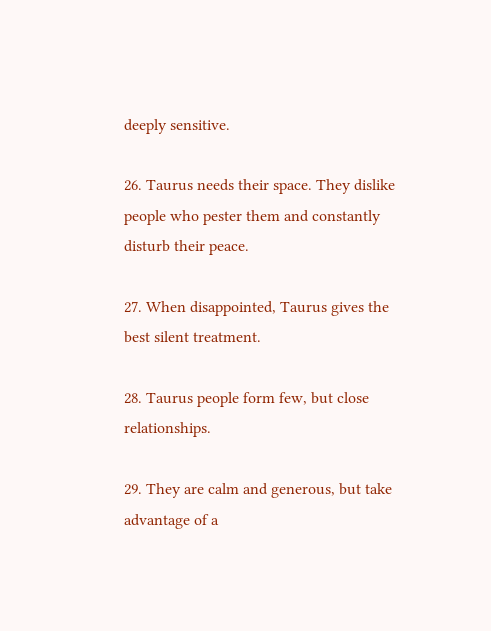deeply sensitive.

26. Taurus needs their space. They dislike people who pester them and constantly disturb their peace.

27. When disappointed, Taurus gives the best silent treatment.

28. Taurus people form few, but close relationships.

29. They are calm and generous, but take advantage of a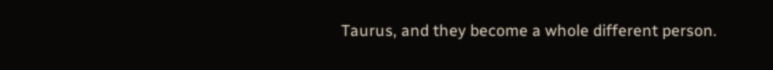Taurus, and they become a whole different person.